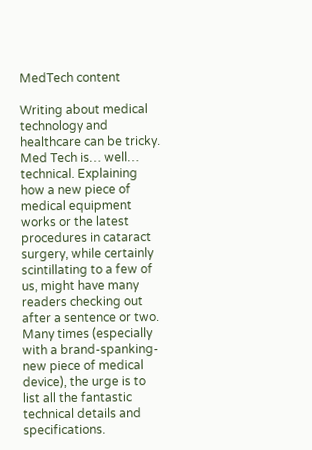MedTech content

Writing about medical technology and healthcare can be tricky. Med Tech is… well… technical. Explaining how a new piece of medical equipment works or the latest procedures in cataract surgery, while certainly scintillating to a few of us, might have many readers checking out after a sentence or two. Many times (especially with a brand-spanking-new piece of medical device), the urge is to list all the fantastic technical details and specifications.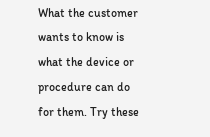What the customer wants to know is what the device or procedure can do for them. Try these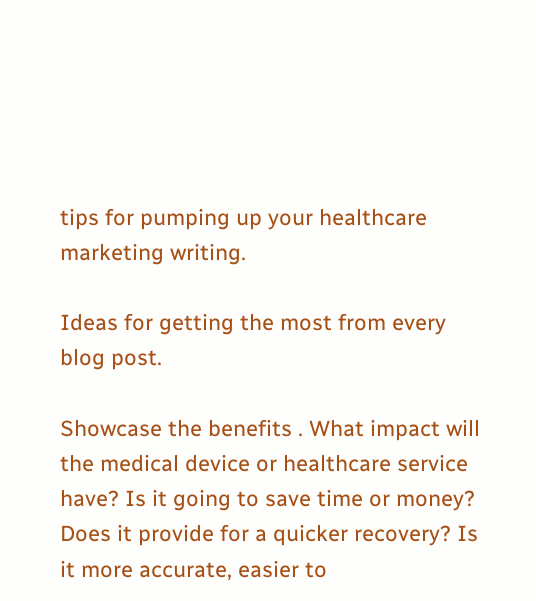tips for pumping up your healthcare marketing writing.

Ideas for getting the most from every blog post.

Showcase the benefits . What impact will the medical device or healthcare service have? Is it going to save time or money? Does it provide for a quicker recovery? Is it more accurate, easier to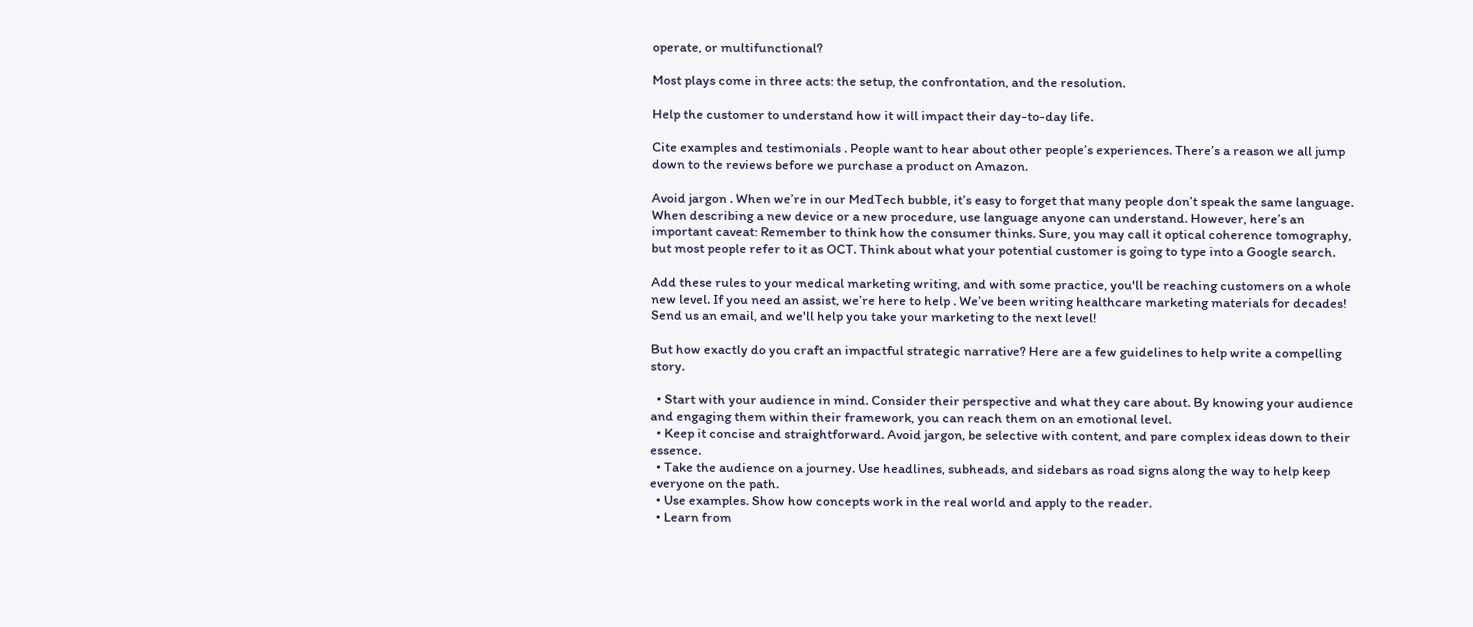operate, or multifunctional?

Most plays come in three acts: the setup, the confrontation, and the resolution.

Help the customer to understand how it will impact their day-to-day life.

Cite examples and testimonials . People want to hear about other people’s experiences. There’s a reason we all jump down to the reviews before we purchase a product on Amazon.

Avoid jargon . When we’re in our MedTech bubble, it’s easy to forget that many people don’t speak the same language. When describing a new device or a new procedure, use language anyone can understand. However, here’s an important caveat: Remember to think how the consumer thinks. Sure, you may call it optical coherence tomography, but most people refer to it as OCT. Think about what your potential customer is going to type into a Google search.

Add these rules to your medical marketing writing, and with some practice, you'll be reaching customers on a whole new level. If you need an assist, we’re here to help . We’ve been writing healthcare marketing materials for decades! Send us an email, and we'll help you take your marketing to the next level!

But how exactly do you craft an impactful strategic narrative? Here are a few guidelines to help write a compelling story.

  • Start with your audience in mind. Consider their perspective and what they care about. By knowing your audience and engaging them within their framework, you can reach them on an emotional level.
  • Keep it concise and straightforward. Avoid jargon, be selective with content, and pare complex ideas down to their essence.
  • Take the audience on a journey. Use headlines, subheads, and sidebars as road signs along the way to help keep everyone on the path.
  • Use examples. Show how concepts work in the real world and apply to the reader.
  • Learn from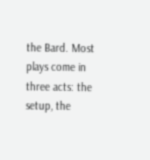the Bard. Most plays come in three acts: the setup, the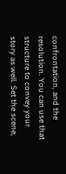confrontation, and the resolution. You can use that structure to convey your story as well. Set the scene,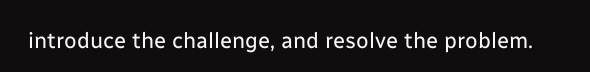introduce the challenge, and resolve the problem.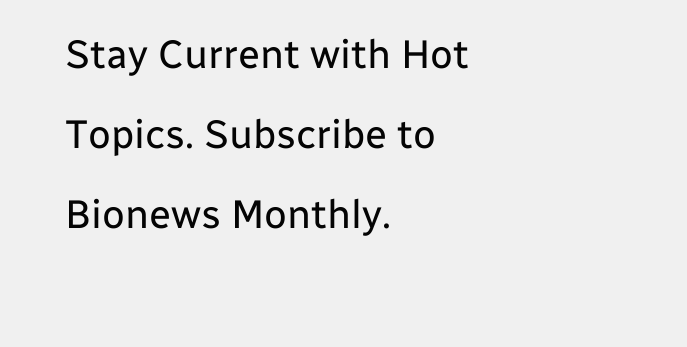Stay Current with Hot Topics. Subscribe to Bionews Monthly.